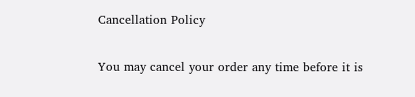Cancellation Policy

You may cancel your order any time before it is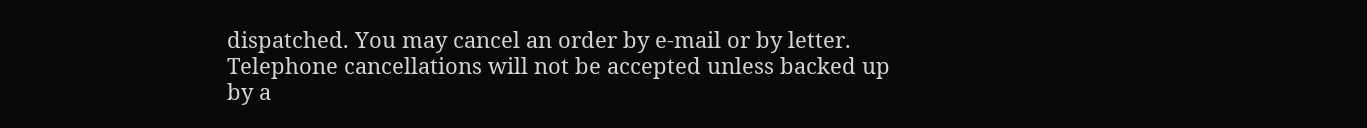dispatched. You may cancel an order by e-mail or by letter. Telephone cancellations will not be accepted unless backed up by a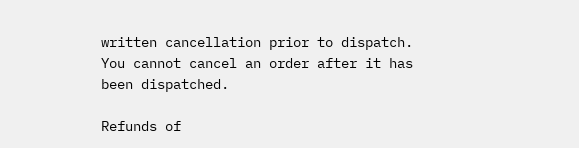written cancellation prior to dispatch. You cannot cancel an order after it has been dispatched.

Refunds of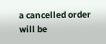a cancelled order will be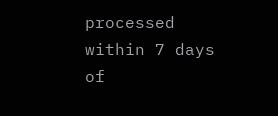processed within 7 days of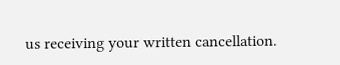us receiving your written cancellation.